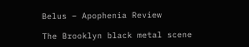Belus – Apophenia Review

The Brooklyn black metal scene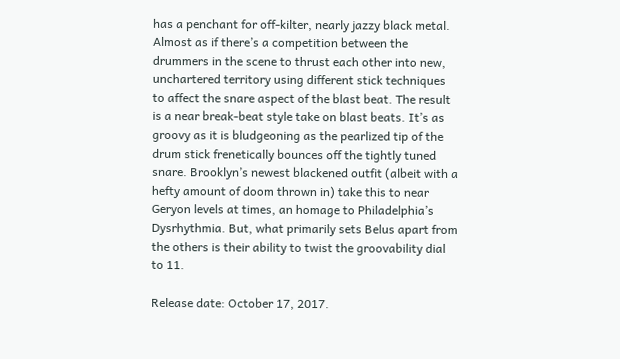has a penchant for off-kilter, nearly jazzy black metal. Almost as if there’s a competition between the drummers in the scene to thrust each other into new, unchartered territory using different stick techniques to affect the snare aspect of the blast beat. The result is a near break-beat style take on blast beats. It’s as groovy as it is bludgeoning as the pearlized tip of the drum stick frenetically bounces off the tightly tuned snare. Brooklyn’s newest blackened outfit (albeit with a hefty amount of doom thrown in) take this to near Geryon levels at times, an homage to Philadelphia’s Dysrhythmia. But, what primarily sets Belus apart from the others is their ability to twist the groovability dial to 11.

Release date: October 17, 2017.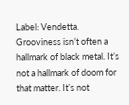Label: Vendetta.
Grooviness isn’t often a hallmark of black metal. It’s not a hallmark of doom for that matter. It’s not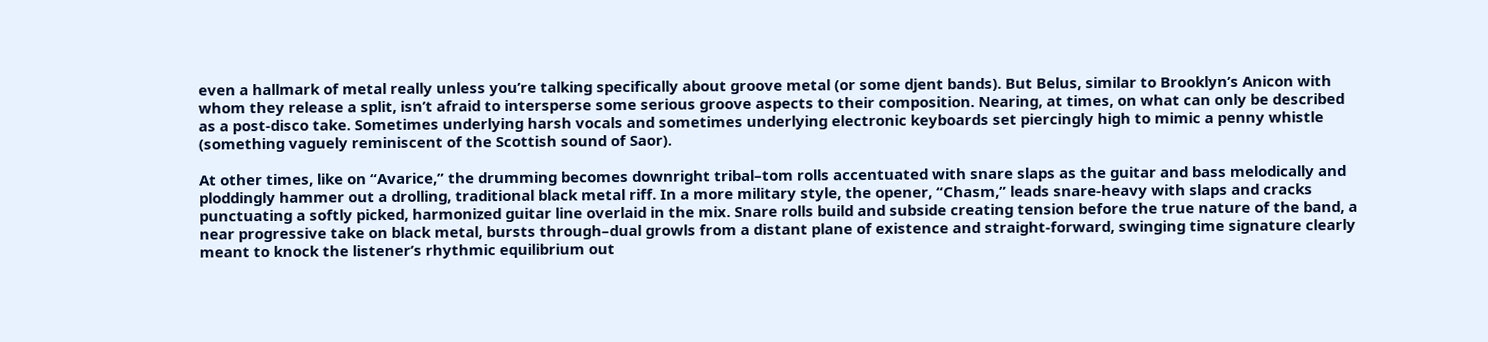even a hallmark of metal really unless you’re talking specifically about groove metal (or some djent bands). But Belus, similar to Brooklyn’s Anicon with whom they release a split, isn’t afraid to intersperse some serious groove aspects to their composition. Nearing, at times, on what can only be described as a post-disco take. Sometimes underlying harsh vocals and sometimes underlying electronic keyboards set piercingly high to mimic a penny whistle (something vaguely reminiscent of the Scottish sound of Saor).

At other times, like on “Avarice,” the drumming becomes downright tribal–tom rolls accentuated with snare slaps as the guitar and bass melodically and ploddingly hammer out a drolling, traditional black metal riff. In a more military style, the opener, “Chasm,” leads snare-heavy with slaps and cracks punctuating a softly picked, harmonized guitar line overlaid in the mix. Snare rolls build and subside creating tension before the true nature of the band, a near progressive take on black metal, bursts through–dual growls from a distant plane of existence and straight-forward, swinging time signature clearly meant to knock the listener’s rhythmic equilibrium out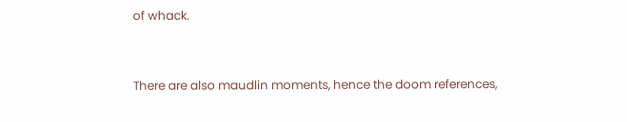of whack.


There are also maudlin moments, hence the doom references,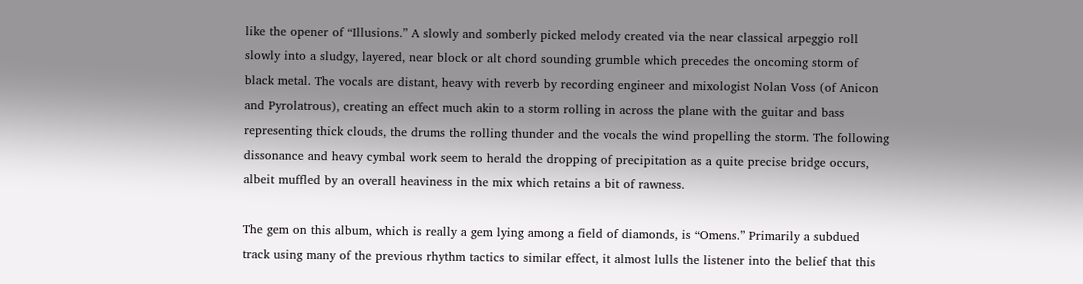like the opener of “Illusions.” A slowly and somberly picked melody created via the near classical arpeggio roll slowly into a sludgy, layered, near block or alt chord sounding grumble which precedes the oncoming storm of black metal. The vocals are distant, heavy with reverb by recording engineer and mixologist Nolan Voss (of Anicon and Pyrolatrous), creating an effect much akin to a storm rolling in across the plane with the guitar and bass representing thick clouds, the drums the rolling thunder and the vocals the wind propelling the storm. The following dissonance and heavy cymbal work seem to herald the dropping of precipitation as a quite precise bridge occurs, albeit muffled by an overall heaviness in the mix which retains a bit of rawness.

The gem on this album, which is really a gem lying among a field of diamonds, is “Omens.” Primarily a subdued track using many of the previous rhythm tactics to similar effect, it almost lulls the listener into the belief that this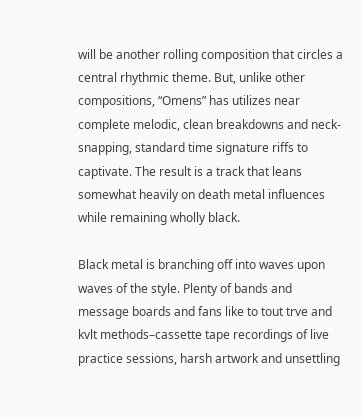will be another rolling composition that circles a central rhythmic theme. But, unlike other compositions, “Omens” has utilizes near complete melodic, clean breakdowns and neck-snapping, standard time signature riffs to captivate. The result is a track that leans somewhat heavily on death metal influences while remaining wholly black.

Black metal is branching off into waves upon waves of the style. Plenty of bands and message boards and fans like to tout trve and kvlt methods–cassette tape recordings of live practice sessions, harsh artwork and unsettling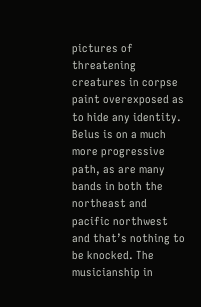pictures of threatening creatures in corpse paint overexposed as to hide any identity. Belus is on a much more progressive path, as are many bands in both the northeast and pacific northwest and that’s nothing to be knocked. The musicianship in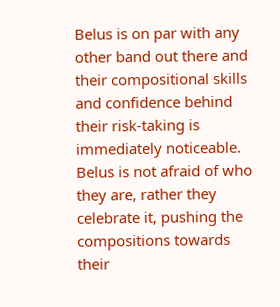Belus is on par with any other band out there and their compositional skills and confidence behind their risk-taking is immediately noticeable. Belus is not afraid of who they are, rather they celebrate it, pushing the compositions towards their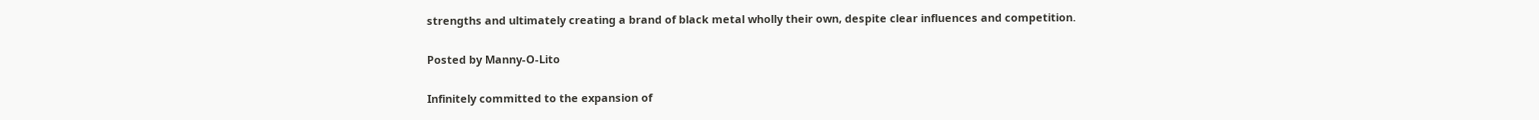strengths and ultimately creating a brand of black metal wholly their own, despite clear influences and competition.

Posted by Manny-O-Lito

Infinitely committed to the expansion of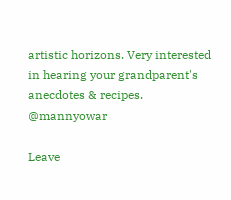artistic horizons. Very interested in hearing your grandparent's anecdotes & recipes. @mannyowar

Leave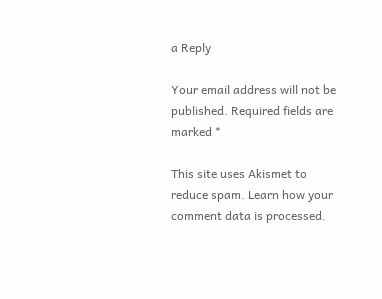a Reply

Your email address will not be published. Required fields are marked *

This site uses Akismet to reduce spam. Learn how your comment data is processed.